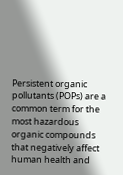Persistent organic pollutants (POPs) are a common term for the most hazardous organic compounds that negatively affect human health and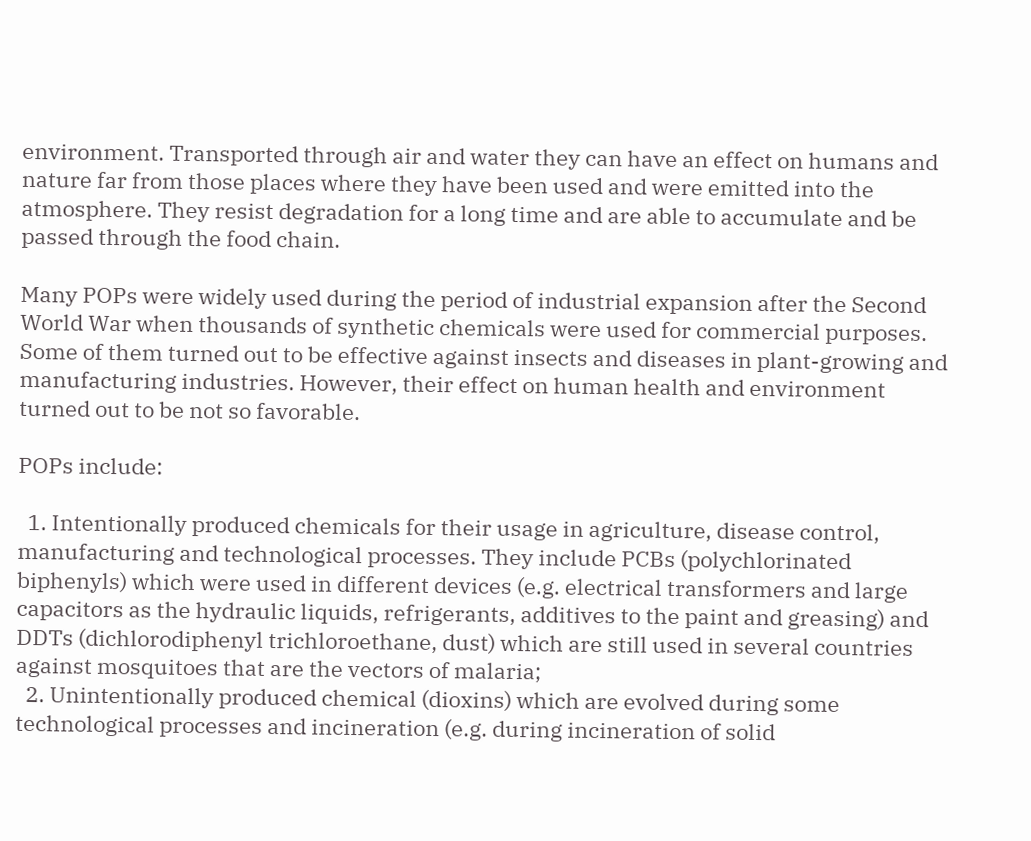environment. Transported through air and water they can have an effect on humans and nature far from those places where they have been used and were emitted into the atmosphere. They resist degradation for a long time and are able to accumulate and be passed through the food chain.

Many POPs were widely used during the period of industrial expansion after the Second World War when thousands of synthetic chemicals were used for commercial purposes. Some of them turned out to be effective against insects and diseases in plant-growing and manufacturing industries. However, their effect on human health and environment turned out to be not so favorable.

POPs include:

  1. Intentionally produced chemicals for their usage in agriculture, disease control, manufacturing and technological processes. They include PCBs (polychlorinated biphenyls) which were used in different devices (e.g. electrical transformers and large capacitors as the hydraulic liquids, refrigerants, additives to the paint and greasing) and DDTs (dichlorodiphenyl trichloroethane, dust) which are still used in several countries against mosquitoes that are the vectors of malaria;
  2. Unintentionally produced chemical (dioxins) which are evolved during some technological processes and incineration (e.g. during incineration of solid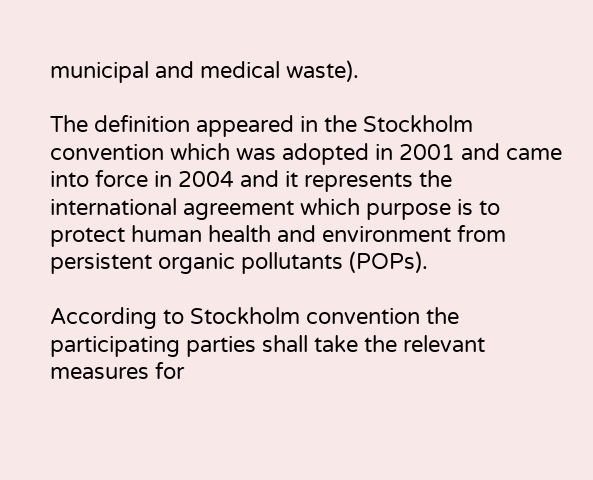municipal and medical waste).

The definition appeared in the Stockholm convention which was adopted in 2001 and came into force in 2004 and it represents the international agreement which purpose is to protect human health and environment from persistent organic pollutants (POPs).

According to Stockholm convention the participating parties shall take the relevant measures for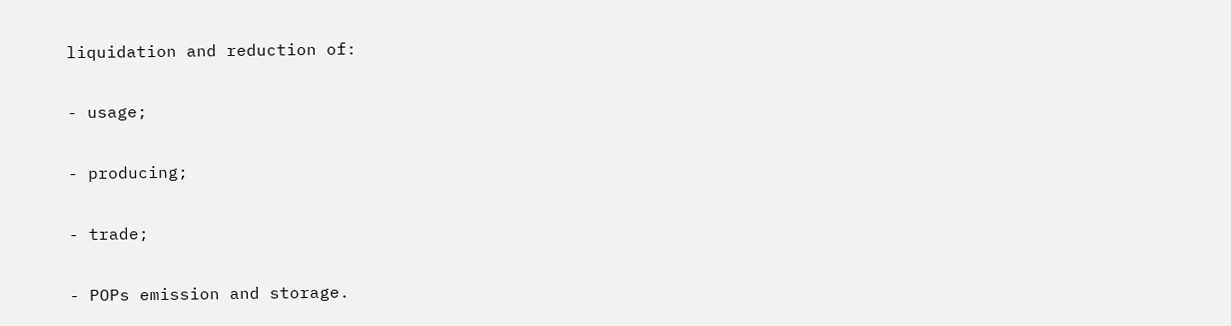liquidation and reduction of:

- usage;

- producing;

- trade;

- POPs emission and storage.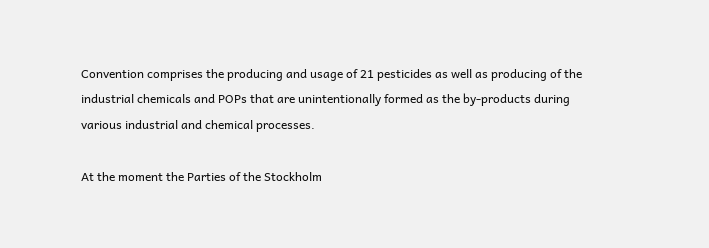Convention comprises the producing and usage of 21 pesticides as well as producing of the industrial chemicals and POPs that are unintentionally formed as the by-products during various industrial and chemical processes.

At the moment the Parties of the Stockholm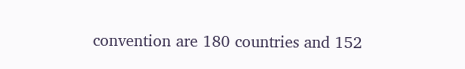convention are 180 countries and 152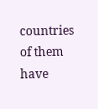countries of them have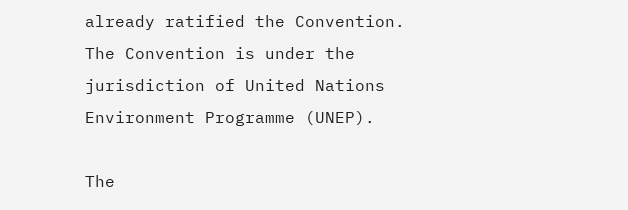already ratified the Convention. The Convention is under the jurisdiction of United Nations Environment Programme (UNEP).

The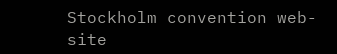Stockholm convention web-site